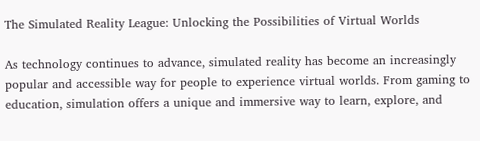The Simulated Reality League: Unlocking the Possibilities of Virtual Worlds

As technology continues to advance, simulated reality has become an increasingly popular and accessible way for people to experience virtual worlds. From gaming to education, simulation offers a unique and immersive way to learn, explore, and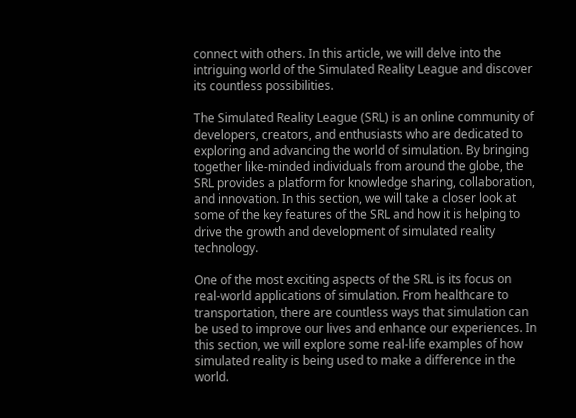connect with others. In this article, we will delve into the intriguing world of the Simulated Reality League and discover its countless possibilities.

The Simulated Reality League (SRL) is an online community of developers, creators, and enthusiasts who are dedicated to exploring and advancing the world of simulation. By bringing together like-minded individuals from around the globe, the SRL provides a platform for knowledge sharing, collaboration, and innovation. In this section, we will take a closer look at some of the key features of the SRL and how it is helping to drive the growth and development of simulated reality technology.

One of the most exciting aspects of the SRL is its focus on real-world applications of simulation. From healthcare to transportation, there are countless ways that simulation can be used to improve our lives and enhance our experiences. In this section, we will explore some real-life examples of how simulated reality is being used to make a difference in the world.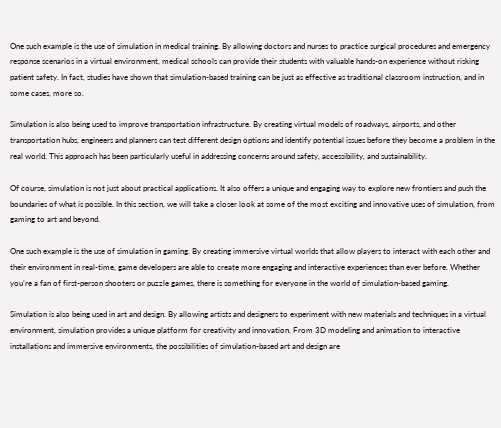One such example is the use of simulation in medical training. By allowing doctors and nurses to practice surgical procedures and emergency response scenarios in a virtual environment, medical schools can provide their students with valuable hands-on experience without risking patient safety. In fact, studies have shown that simulation-based training can be just as effective as traditional classroom instruction, and in some cases, more so.

Simulation is also being used to improve transportation infrastructure. By creating virtual models of roadways, airports, and other transportation hubs, engineers and planners can test different design options and identify potential issues before they become a problem in the real world. This approach has been particularly useful in addressing concerns around safety, accessibility, and sustainability.

Of course, simulation is not just about practical applications. It also offers a unique and engaging way to explore new frontiers and push the boundaries of what is possible. In this section, we will take a closer look at some of the most exciting and innovative uses of simulation, from gaming to art and beyond.

One such example is the use of simulation in gaming. By creating immersive virtual worlds that allow players to interact with each other and their environment in real-time, game developers are able to create more engaging and interactive experiences than ever before. Whether you’re a fan of first-person shooters or puzzle games, there is something for everyone in the world of simulation-based gaming.

Simulation is also being used in art and design. By allowing artists and designers to experiment with new materials and techniques in a virtual environment, simulation provides a unique platform for creativity and innovation. From 3D modeling and animation to interactive installations and immersive environments, the possibilities of simulation-based art and design are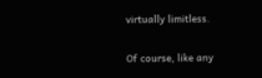virtually limitless.

Of course, like any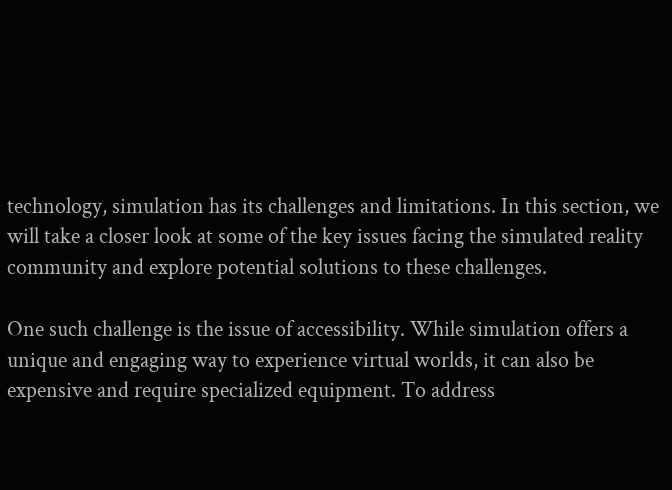technology, simulation has its challenges and limitations. In this section, we will take a closer look at some of the key issues facing the simulated reality community and explore potential solutions to these challenges.

One such challenge is the issue of accessibility. While simulation offers a unique and engaging way to experience virtual worlds, it can also be expensive and require specialized equipment. To address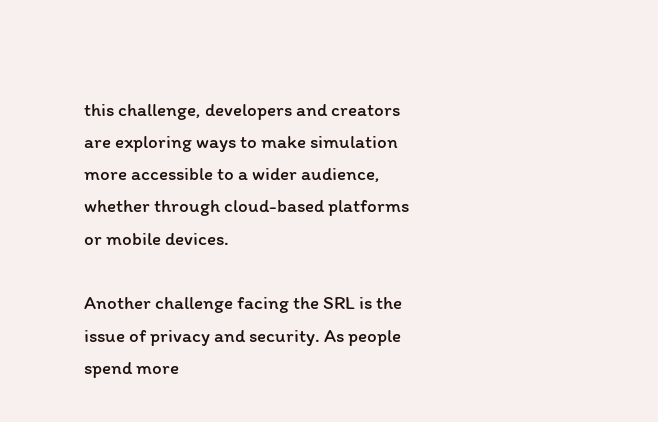this challenge, developers and creators are exploring ways to make simulation more accessible to a wider audience, whether through cloud-based platforms or mobile devices.

Another challenge facing the SRL is the issue of privacy and security. As people spend more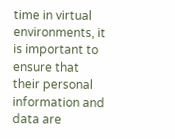time in virtual environments, it is important to ensure that their personal information and data are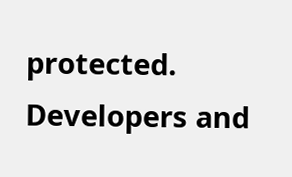protected. Developers and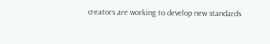creators are working to develop new standards